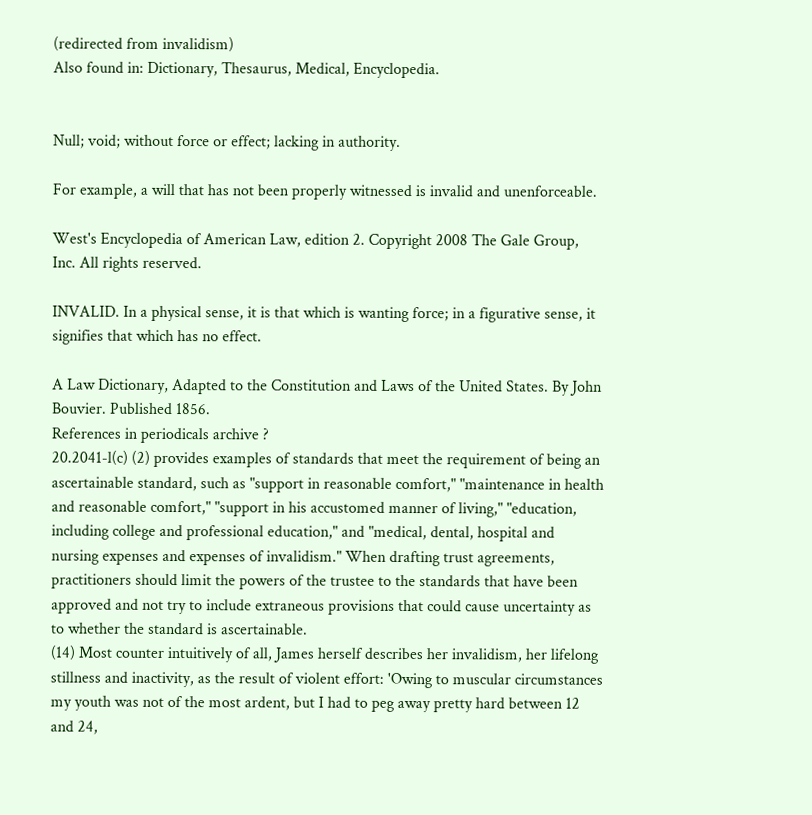(redirected from invalidism)
Also found in: Dictionary, Thesaurus, Medical, Encyclopedia.


Null; void; without force or effect; lacking in authority.

For example, a will that has not been properly witnessed is invalid and unenforceable.

West's Encyclopedia of American Law, edition 2. Copyright 2008 The Gale Group, Inc. All rights reserved.

INVALID. In a physical sense, it is that which is wanting force; in a figurative sense, it signifies that which has no effect.

A Law Dictionary, Adapted to the Constitution and Laws of the United States. By John Bouvier. Published 1856.
References in periodicals archive ?
20.2041-l(c) (2) provides examples of standards that meet the requirement of being an ascertainable standard, such as "support in reasonable comfort," "maintenance in health and reasonable comfort," "support in his accustomed manner of living," "education, including college and professional education," and "medical, dental, hospital and nursing expenses and expenses of invalidism." When drafting trust agreements, practitioners should limit the powers of the trustee to the standards that have been approved and not try to include extraneous provisions that could cause uncertainty as to whether the standard is ascertainable.
(14) Most counter intuitively of all, James herself describes her invalidism, her lifelong stillness and inactivity, as the result of violent effort: 'Owing to muscular circumstances my youth was not of the most ardent, but I had to peg away pretty hard between 12 and 24,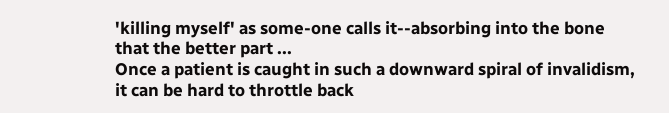'killing myself' as some-one calls it--absorbing into the bone that the better part ...
Once a patient is caught in such a downward spiral of invalidism, it can be hard to throttle back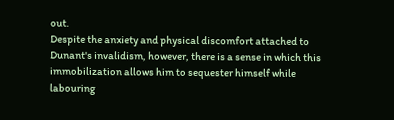out.
Despite the anxiety and physical discomfort attached to Dunant's invalidism, however, there is a sense in which this immobilization allows him to sequester himself while labouring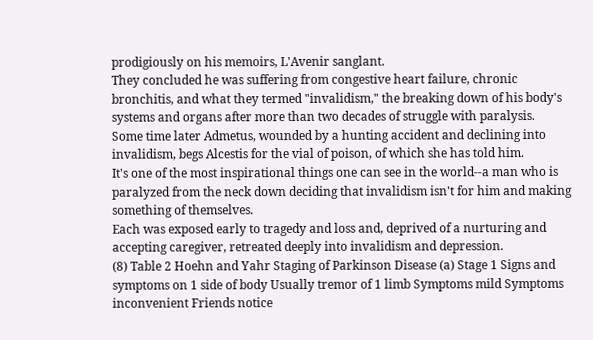prodigiously on his memoirs, L'Avenir sanglant.
They concluded he was suffering from congestive heart failure, chronic bronchitis, and what they termed "invalidism," the breaking down of his body's systems and organs after more than two decades of struggle with paralysis.
Some time later Admetus, wounded by a hunting accident and declining into invalidism, begs Alcestis for the vial of poison, of which she has told him.
It's one of the most inspirational things one can see in the world--a man who is paralyzed from the neck down deciding that invalidism isn't for him and making something of themselves.
Each was exposed early to tragedy and loss and, deprived of a nurturing and accepting caregiver, retreated deeply into invalidism and depression.
(8) Table 2 Hoehn and Yahr Staging of Parkinson Disease (a) Stage 1 Signs and symptoms on 1 side of body Usually tremor of 1 limb Symptoms mild Symptoms inconvenient Friends notice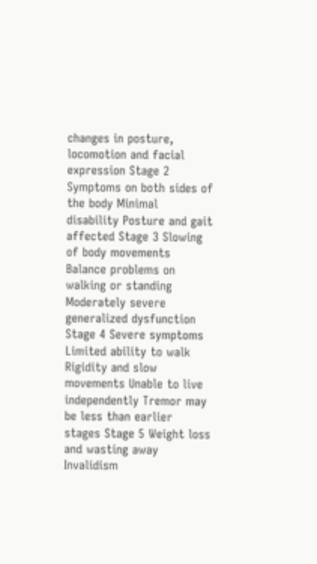changes in posture, locomotion and facial expression Stage 2 Symptoms on both sides of the body Minimal disability Posture and gait affected Stage 3 Slowing of body movements Balance problems on walking or standing Moderately severe generalized dysfunction Stage 4 Severe symptoms Limited ability to walk Rigidity and slow movements Unable to live independently Tremor may be less than earlier stages Stage 5 Weight loss and wasting away Invalidism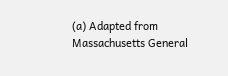(a) Adapted from Massachusetts General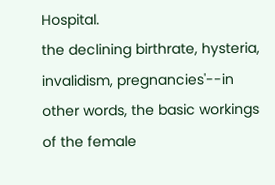Hospital.
the declining birthrate, hysteria, invalidism, pregnancies'--in other words, the basic workings of the female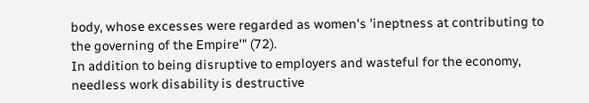body, whose excesses were regarded as women's 'ineptness at contributing to the governing of the Empire'" (72).
In addition to being disruptive to employers and wasteful for the economy, needless work disability is destructive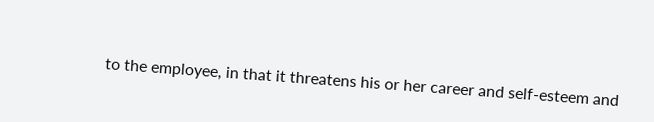to the employee, in that it threatens his or her career and self-esteem and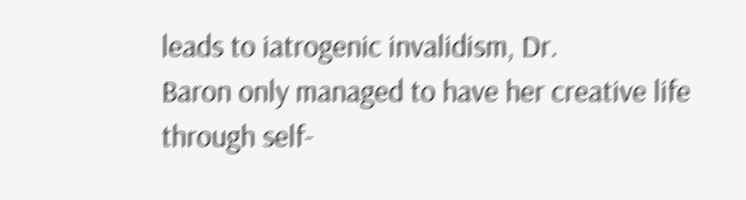leads to iatrogenic invalidism, Dr.
Baron only managed to have her creative life through self-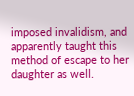imposed invalidism, and apparently taught this method of escape to her daughter as well.